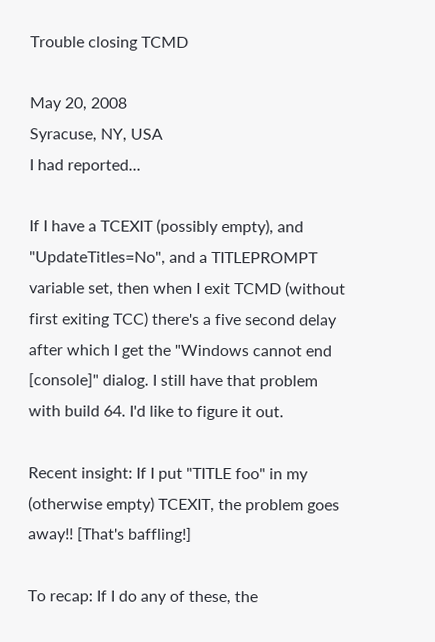Trouble closing TCMD

May 20, 2008
Syracuse, NY, USA
I had reported...

If I have a TCEXIT (possibly empty), and "UpdateTitles=No", and a TITLEPROMPT variable set, then when I exit TCMD (without first exiting TCC) there's a five second delay after which I get the "Windows cannot end [console]" dialog. I still have that problem with build 64. I'd like to figure it out.

Recent insight: If I put "TITLE foo" in my (otherwise empty) TCEXIT, the problem goes away!! [That's baffling!]

To recap: If I do any of these, the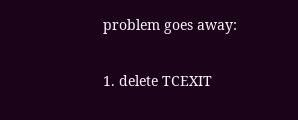problem goes away:

1. delete TCEXIT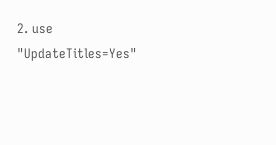2. use "UpdateTitles=Yes"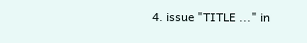4. issue "TITLE ..." in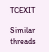TCEXIT

Similar threads